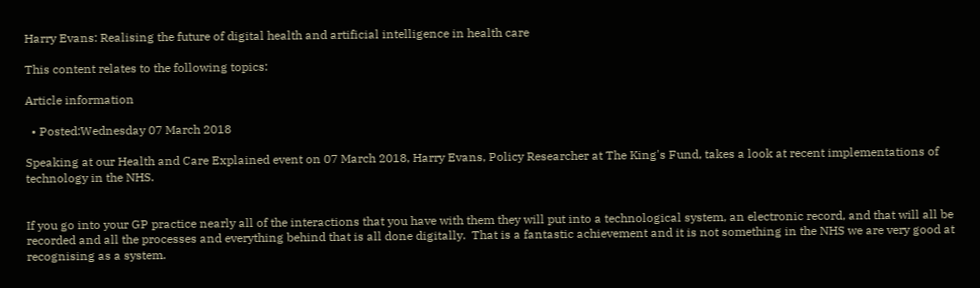Harry Evans: Realising the future of digital health and artificial intelligence in health care

This content relates to the following topics:

Article information

  • Posted:Wednesday 07 March 2018

Speaking at our Health and Care Explained event on 07 March 2018, Harry Evans, Policy Researcher at The King's Fund, takes a look at recent implementations of technology in the NHS.


If you go into your GP practice nearly all of the interactions that you have with them they will put into a technological system, an electronic record, and that will all be recorded and all the processes and everything behind that is all done digitally.  That is a fantastic achievement and it is not something in the NHS we are very good at recognising as a system.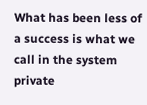What has been less of a success is what we call in the system private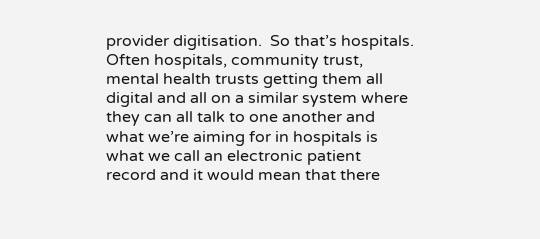provider digitisation.  So that’s hospitals.  Often hospitals, community trust, mental health trusts getting them all digital and all on a similar system where they can all talk to one another and what we’re aiming for in hospitals is what we call an electronic patient record and it would mean that there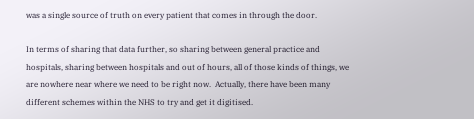was a single source of truth on every patient that comes in through the door.

In terms of sharing that data further, so sharing between general practice and hospitals, sharing between hospitals and out of hours, all of those kinds of things, we are nowhere near where we need to be right now.  Actually, there have been many different schemes within the NHS to try and get it digitised.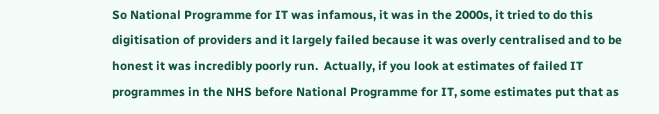So National Programme for IT was infamous, it was in the 2000s, it tried to do this digitisation of providers and it largely failed because it was overly centralised and to be honest it was incredibly poorly run.  Actually, if you look at estimates of failed IT programmes in the NHS before National Programme for IT, some estimates put that as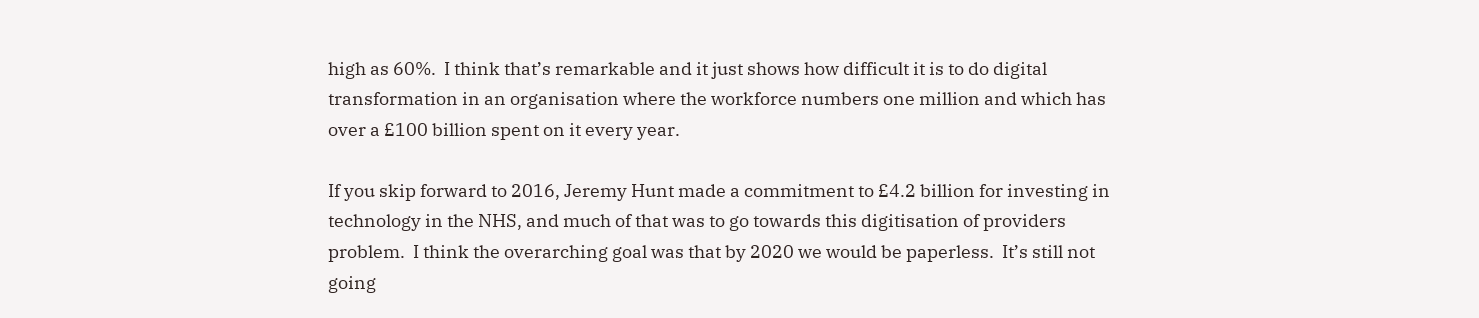high as 60%.  I think that’s remarkable and it just shows how difficult it is to do digital transformation in an organisation where the workforce numbers one million and which has over a £100 billion spent on it every year.

If you skip forward to 2016, Jeremy Hunt made a commitment to £4.2 billion for investing in technology in the NHS, and much of that was to go towards this digitisation of providers problem.  I think the overarching goal was that by 2020 we would be paperless.  It’s still not going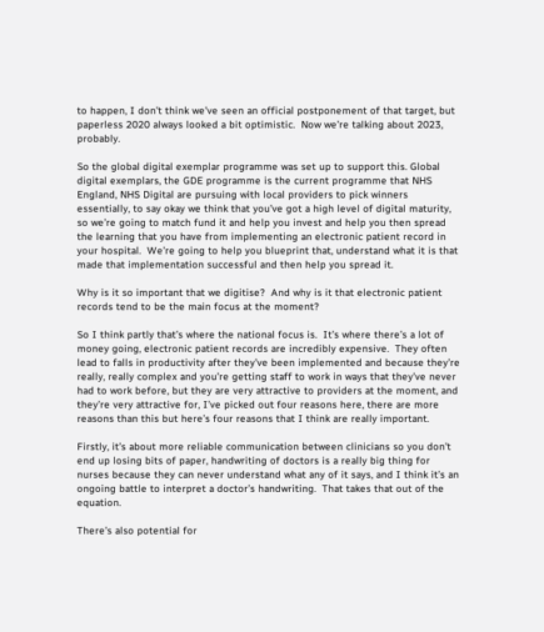to happen, I don’t think we’ve seen an official postponement of that target, but paperless 2020 always looked a bit optimistic.  Now we’re talking about 2023, probably.

So the global digital exemplar programme was set up to support this. Global digital exemplars, the GDE programme is the current programme that NHS England, NHS Digital are pursuing with local providers to pick winners essentially, to say okay we think that you’ve got a high level of digital maturity, so we’re going to match fund it and help you invest and help you then spread the learning that you have from implementing an electronic patient record in your hospital.  We’re going to help you blueprint that, understand what it is that made that implementation successful and then help you spread it.

Why is it so important that we digitise?  And why is it that electronic patient records tend to be the main focus at the moment?

So I think partly that’s where the national focus is.  It’s where there’s a lot of money going, electronic patient records are incredibly expensive.  They often lead to falls in productivity after they’ve been implemented and because they’re really, really complex and you’re getting staff to work in ways that they’ve never had to work before, but they are very attractive to providers at the moment, and they’re very attractive for, I’ve picked out four reasons here, there are more reasons than this but here’s four reasons that I think are really important.

Firstly, it’s about more reliable communication between clinicians so you don’t end up losing bits of paper, handwriting of doctors is a really big thing for nurses because they can never understand what any of it says, and I think it’s an ongoing battle to interpret a doctor’s handwriting.  That takes that out of the equation.

There’s also potential for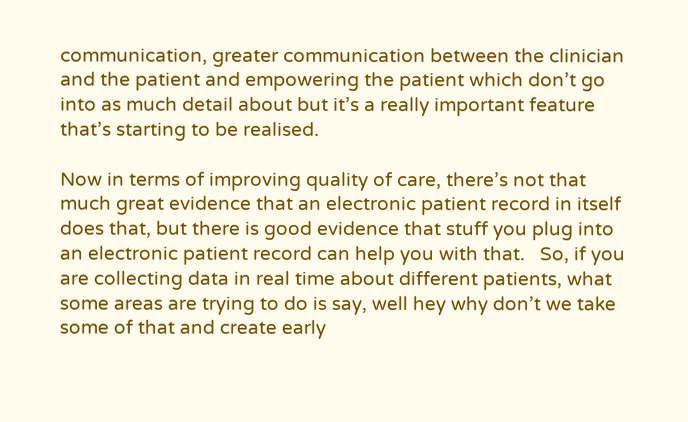communication, greater communication between the clinician and the patient and empowering the patient which don’t go into as much detail about but it’s a really important feature that’s starting to be realised.

Now in terms of improving quality of care, there’s not that much great evidence that an electronic patient record in itself does that, but there is good evidence that stuff you plug into an electronic patient record can help you with that.   So, if you are collecting data in real time about different patients, what some areas are trying to do is say, well hey why don’t we take some of that and create early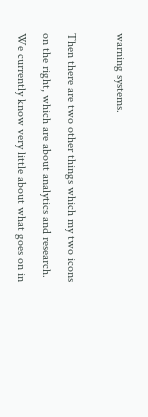warning systems.

Then there are two other things which my two icons on the right, which are about analytics and research.  We currently know very little about what goes on in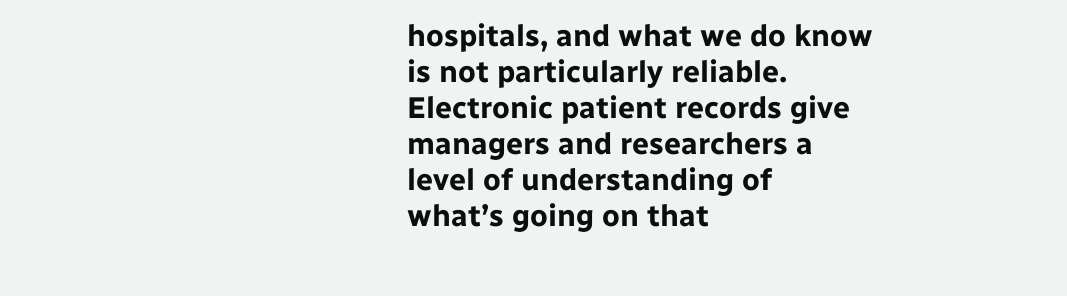hospitals, and what we do know is not particularly reliable.  Electronic patient records give managers and researchers a level of understanding of what’s going on that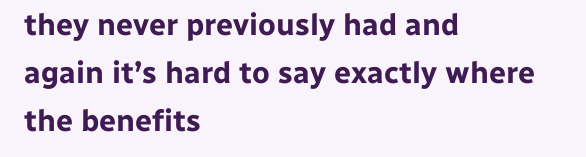they never previously had and again it’s hard to say exactly where the benefits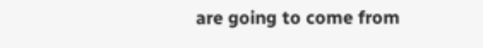are going to come from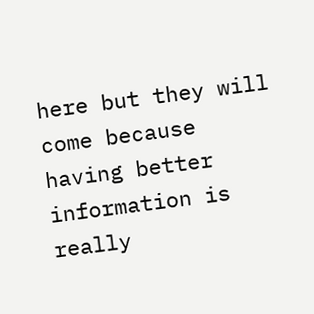here but they will come because having better information is really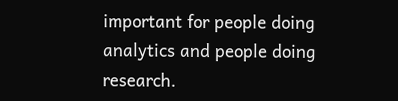important for people doing analytics and people doing research.